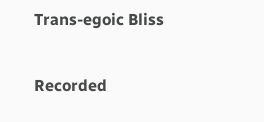Trans-egoic Bliss

Recorded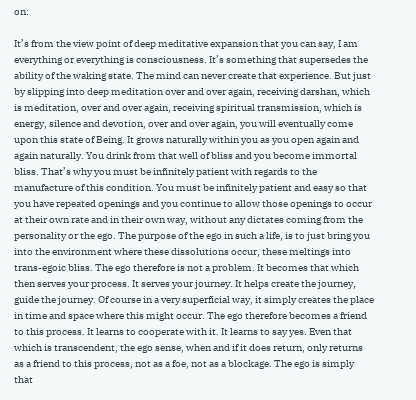on:

It’s from the view point of deep meditative expansion that you can say, I am everything or everything is consciousness. It’s something that supersedes the ability of the waking state. The mind can never create that experience. But just by slipping into deep meditation over and over again, receiving darshan, which is meditation, over and over again, receiving spiritual transmission, which is energy, silence and devotion, over and over again, you will eventually come upon this state of Being. It grows naturally within you as you open again and again naturally. You drink from that well of bliss and you become immortal bliss. That’s why you must be infinitely patient with regards to the manufacture of this condition. You must be infinitely patient and easy so that you have repeated openings and you continue to allow those openings to occur at their own rate and in their own way, without any dictates coming from the personality or the ego. The purpose of the ego in such a life, is to just bring you into the environment where these dissolutions occur, these meltings into trans-egoic bliss. The ego therefore is not a problem. It becomes that which then serves your process. It serves your journey. It helps create the journey, guide the journey. Of course in a very superficial way, it simply creates the place in time and space where this might occur. The ego therefore becomes a friend to this process. It learns to cooperate with it. It learns to say yes. Even that which is transcendent, the ego sense, when and if it does return, only returns as a friend to this process, not as a foe, not as a blockage. The ego is simply that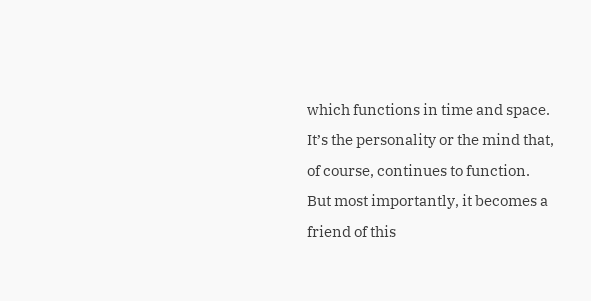which functions in time and space. It’s the personality or the mind that, of course, continues to function. But most importantly, it becomes a friend of this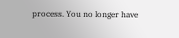process. You no longer have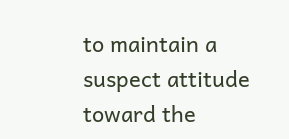to maintain a suspect attitude toward the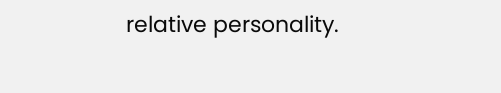relative personality.